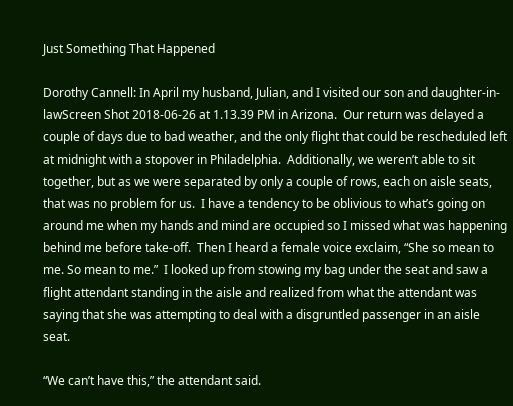Just Something That Happened

Dorothy Cannell: In April my husband, Julian, and I visited our son and daughter-in-lawScreen Shot 2018-06-26 at 1.13.39 PM in Arizona.  Our return was delayed a couple of days due to bad weather, and the only flight that could be rescheduled left at midnight with a stopover in Philadelphia.  Additionally, we weren’t able to sit together, but as we were separated by only a couple of rows, each on aisle seats, that was no problem for us.  I have a tendency to be oblivious to what’s going on around me when my hands and mind are occupied so I missed what was happening behind me before take-off.  Then I heard a female voice exclaim, “She so mean to me. So mean to me.”  I looked up from stowing my bag under the seat and saw a flight attendant standing in the aisle and realized from what the attendant was saying that she was attempting to deal with a disgruntled passenger in an aisle seat.

“We can’t have this,” the attendant said.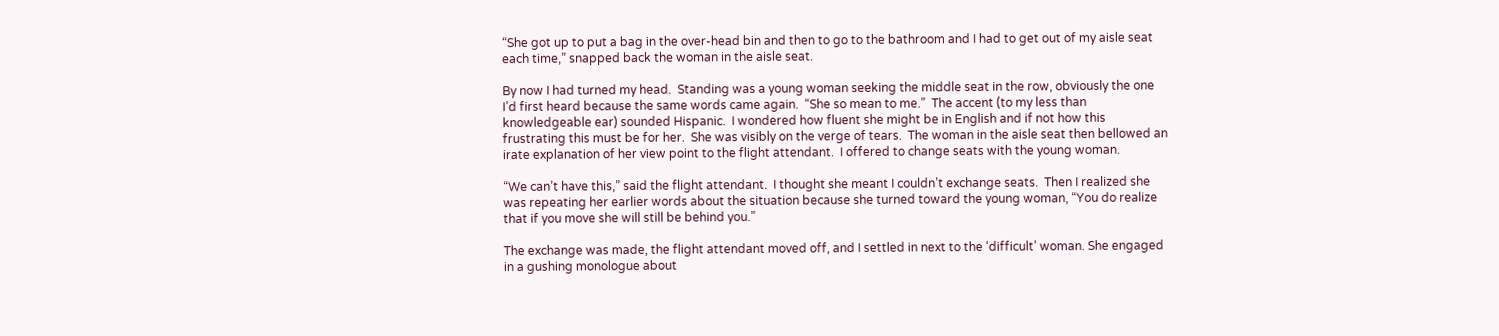“She got up to put a bag in the over-head bin and then to go to the bathroom and I had to get out of my aisle seat each time,” snapped back the woman in the aisle seat.

By now I had turned my head.  Standing was a young woman seeking the middle seat in the row, obviously the one I’d first heard because the same words came again.  “She so mean to me.”  The accent (to my less than knowledgeable ear) sounded Hispanic.  I wondered how fluent she might be in English and if not how this frustrating this must be for her.  She was visibly on the verge of tears.  The woman in the aisle seat then bellowed an irate explanation of her view point to the flight attendant.  I offered to change seats with the young woman.

“We can’t have this,” said the flight attendant.  I thought she meant I couldn’t exchange seats.  Then I realized she was repeating her earlier words about the situation because she turned toward the young woman, “You do realize that if you move she will still be behind you.”

The exchange was made, the flight attendant moved off, and I settled in next to the ‘difficult’ woman. She engaged in a gushing monologue about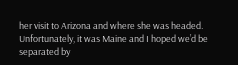her visit to Arizona and where she was headed.  Unfortunately, it was Maine and I hoped we’d be separated by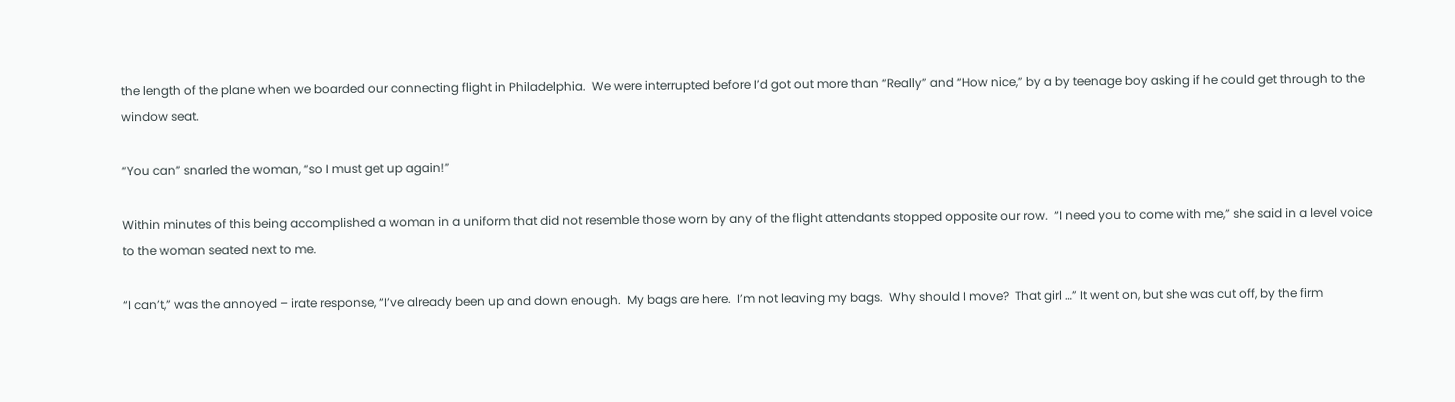the length of the plane when we boarded our connecting flight in Philadelphia.  We were interrupted before I’d got out more than “Really” and “How nice,” by a by teenage boy asking if he could get through to the window seat.

“You can” snarled the woman, “so I must get up again!”

Within minutes of this being accomplished a woman in a uniform that did not resemble those worn by any of the flight attendants stopped opposite our row.  “I need you to come with me,” she said in a level voice to the woman seated next to me.

“I can’t,” was the annoyed – irate response, “I’ve already been up and down enough.  My bags are here.  I’m not leaving my bags.  Why should I move?  That girl …” It went on, but she was cut off, by the firm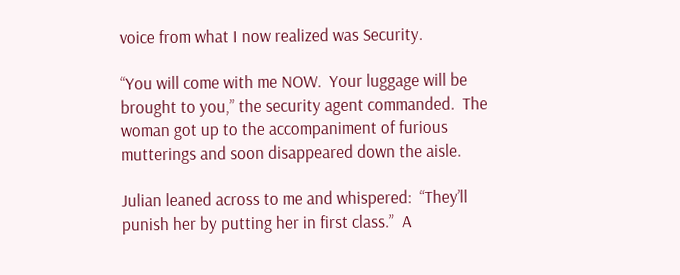voice from what I now realized was Security.

“You will come with me NOW.  Your luggage will be brought to you,” the security agent commanded.  The woman got up to the accompaniment of furious mutterings and soon disappeared down the aisle.

Julian leaned across to me and whispered:  “They’ll punish her by putting her in first class.”  A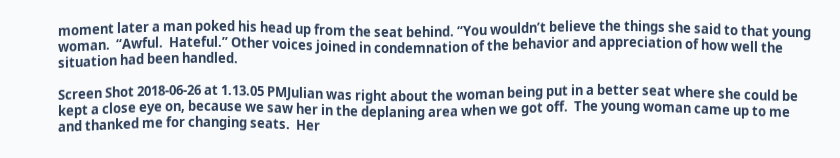moment later a man poked his head up from the seat behind. “You wouldn’t believe the things she said to that young woman.  “Awful.  Hateful.” Other voices joined in condemnation of the behavior and appreciation of how well the situation had been handled.

Screen Shot 2018-06-26 at 1.13.05 PMJulian was right about the woman being put in a better seat where she could be kept a close eye on, because we saw her in the deplaning area when we got off.  The young woman came up to me and thanked me for changing seats.  Her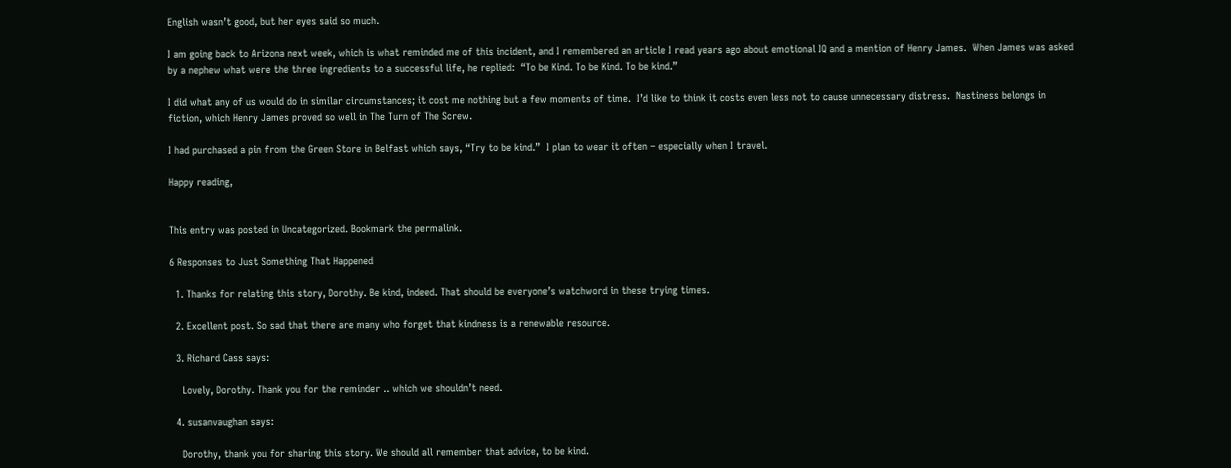English wasn’t good, but her eyes said so much.

I am going back to Arizona next week, which is what reminded me of this incident, and I remembered an article I read years ago about emotional IQ and a mention of Henry James.  When James was asked by a nephew what were the three ingredients to a successful life, he replied:  “To be Kind. To be Kind. To be kind.”

I did what any of us would do in similar circumstances; it cost me nothing but a few moments of time.  I’d like to think it costs even less not to cause unnecessary distress.  Nastiness belongs in fiction, which Henry James proved so well in The Turn of The Screw.

I had purchased a pin from the Green Store in Belfast which says, “Try to be kind.”  I plan to wear it often – especially when I travel.

Happy reading,


This entry was posted in Uncategorized. Bookmark the permalink.

6 Responses to Just Something That Happened

  1. Thanks for relating this story, Dorothy. Be kind, indeed. That should be everyone’s watchword in these trying times.

  2. Excellent post. So sad that there are many who forget that kindness is a renewable resource.

  3. Richard Cass says:

    Lovely, Dorothy. Thank you for the reminder .. which we shouldn’t need.

  4. susanvaughan says:

    Dorothy, thank you for sharing this story. We should all remember that advice, to be kind.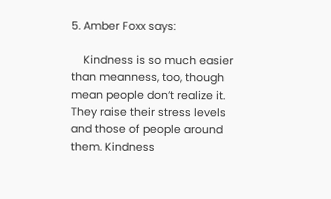5. Amber Foxx says:

    Kindness is so much easier than meanness, too, though mean people don’t realize it. They raise their stress levels and those of people around them. Kindness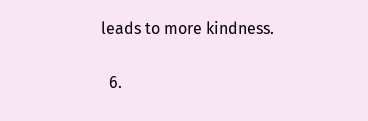leads to more kindness.

  6.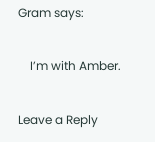Gram says:

    I’m with Amber.

Leave a Reply